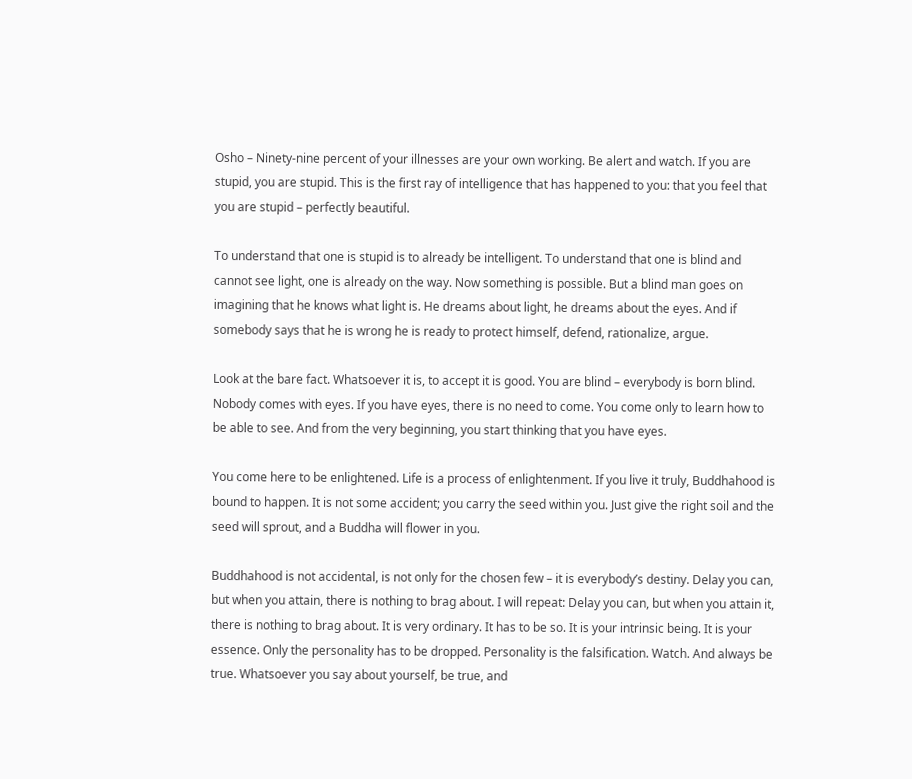Osho – Ninety-nine percent of your illnesses are your own working. Be alert and watch. If you are stupid, you are stupid. This is the first ray of intelligence that has happened to you: that you feel that you are stupid – perfectly beautiful.

To understand that one is stupid is to already be intelligent. To understand that one is blind and cannot see light, one is already on the way. Now something is possible. But a blind man goes on imagining that he knows what light is. He dreams about light, he dreams about the eyes. And if somebody says that he is wrong he is ready to protect himself, defend, rationalize, argue.

Look at the bare fact. Whatsoever it is, to accept it is good. You are blind – everybody is born blind. Nobody comes with eyes. If you have eyes, there is no need to come. You come only to learn how to be able to see. And from the very beginning, you start thinking that you have eyes.

You come here to be enlightened. Life is a process of enlightenment. If you live it truly, Buddhahood is bound to happen. It is not some accident; you carry the seed within you. Just give the right soil and the seed will sprout, and a Buddha will flower in you.

Buddhahood is not accidental, is not only for the chosen few – it is everybody’s destiny. Delay you can, but when you attain, there is nothing to brag about. I will repeat: Delay you can, but when you attain it, there is nothing to brag about. It is very ordinary. It has to be so. It is your intrinsic being. It is your essence. Only the personality has to be dropped. Personality is the falsification. Watch. And always be true. Whatsoever you say about yourself, be true, and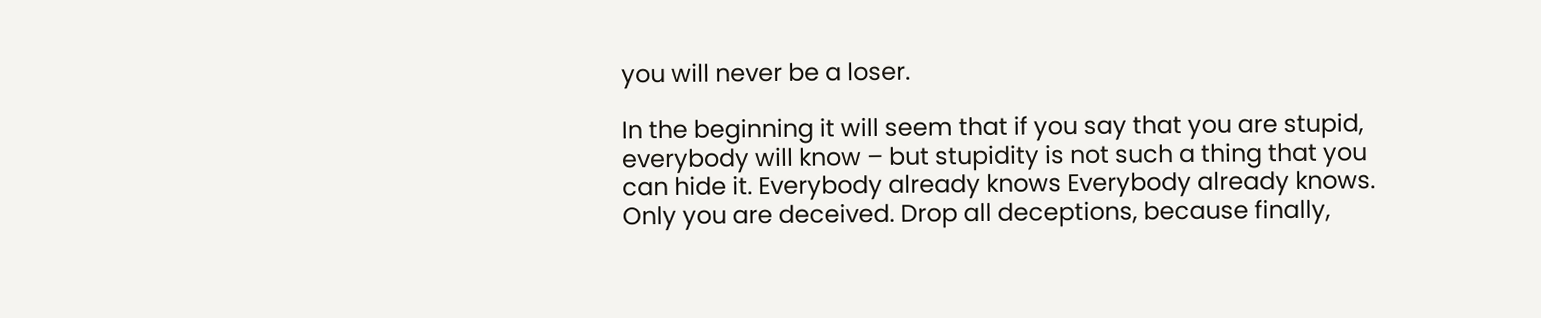you will never be a loser.

In the beginning it will seem that if you say that you are stupid, everybody will know – but stupidity is not such a thing that you can hide it. Everybody already knows Everybody already knows. Only you are deceived. Drop all deceptions, because finally,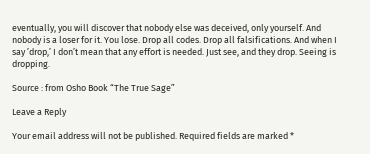eventually, you will discover that nobody else was deceived, only yourself. And nobody is a loser for it. You lose. Drop all codes. Drop all falsifications. And when I say ’drop,’ I don’t mean that any effort is needed. Just see, and they drop. Seeing is dropping.

Source : from Osho Book “The True Sage”

Leave a Reply

Your email address will not be published. Required fields are marked *